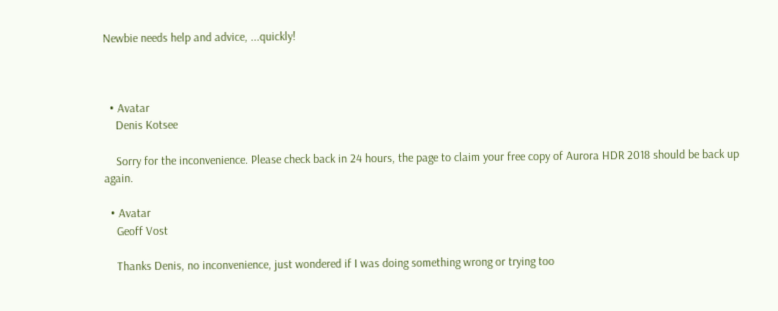Newbie needs help and advice, ...quickly!



  • Avatar
    Denis Kotsee

    Sorry for the inconvenience. Please check back in 24 hours, the page to claim your free copy of Aurora HDR 2018 should be back up again.

  • Avatar
    Geoff Vost

    Thanks Denis, no inconvenience, just wondered if I was doing something wrong or trying too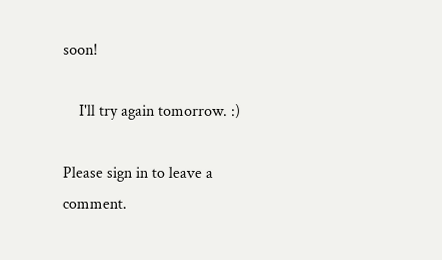soon!

    I'll try again tomorrow. :)

Please sign in to leave a comment.